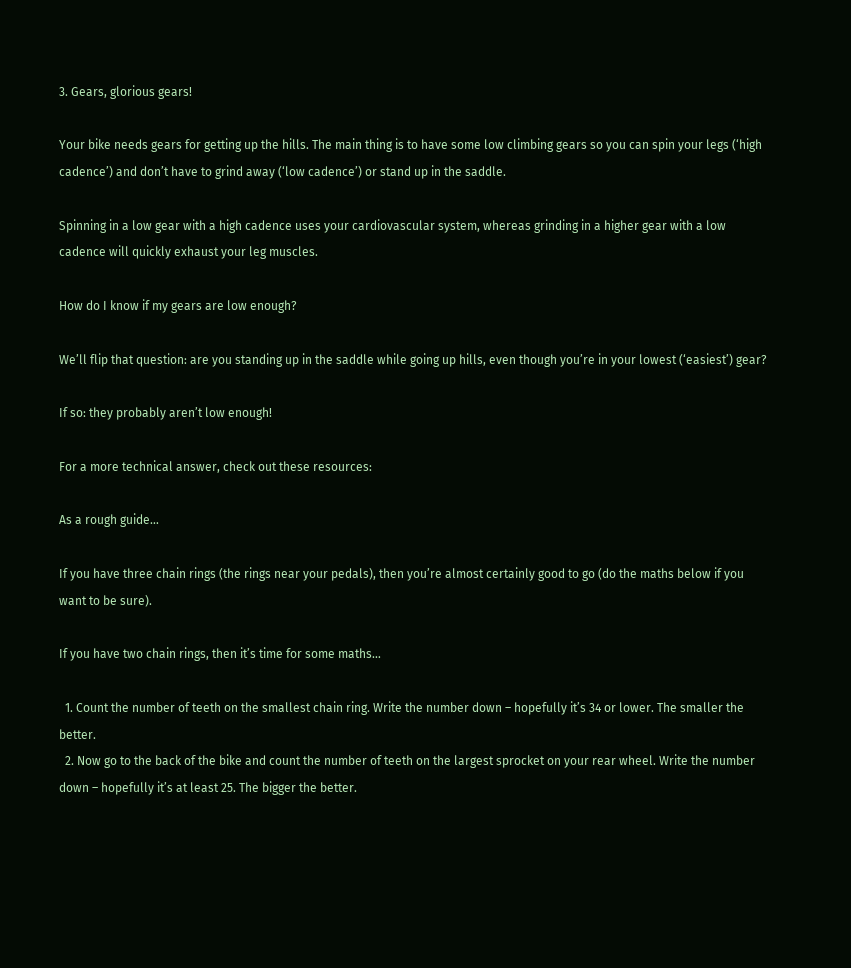3. Gears, glorious gears!

Your bike needs gears for getting up the hills. The main thing is to have some low climbing gears so you can spin your legs (‘high cadence’) and don’t have to grind away (‘low cadence’) or stand up in the saddle.

Spinning in a low gear with a high cadence uses your cardiovascular system, whereas grinding in a higher gear with a low cadence will quickly exhaust your leg muscles.

How do I know if my gears are low enough?

We’ll flip that question: are you standing up in the saddle while going up hills, even though you’re in your lowest (‘easiest’) gear?

If so: they probably aren’t low enough!

For a more technical answer, check out these resources:

As a rough guide…

If you have three chain rings (the rings near your pedals), then you’re almost certainly good to go (do the maths below if you want to be sure).

If you have two chain rings, then it’s time for some maths…

  1. Count the number of teeth on the smallest chain ring. Write the number down – hopefully it’s 34 or lower. The smaller the better.
  2. Now go to the back of the bike and count the number of teeth on the largest sprocket on your rear wheel. Write the number down – hopefully it’s at least 25. The bigger the better.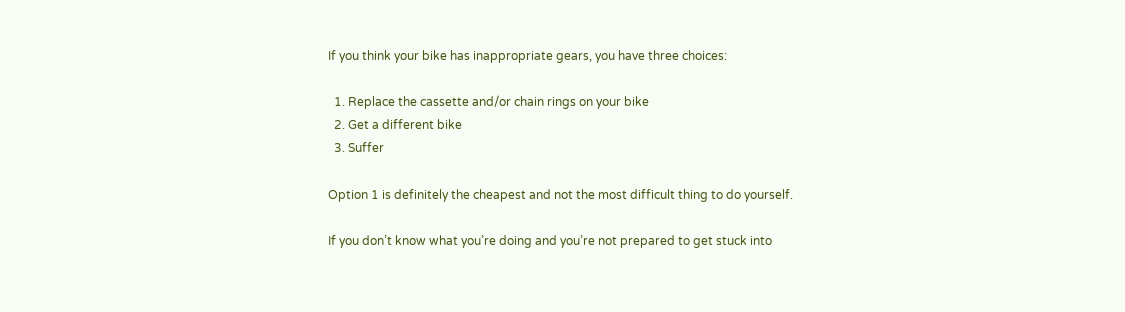If you think your bike has inappropriate gears, you have three choices:

  1. Replace the cassette and/or chain rings on your bike
  2. Get a different bike
  3. Suffer

Option 1 is definitely the cheapest and not the most difficult thing to do yourself.

If you don’t know what you’re doing and you’re not prepared to get stuck into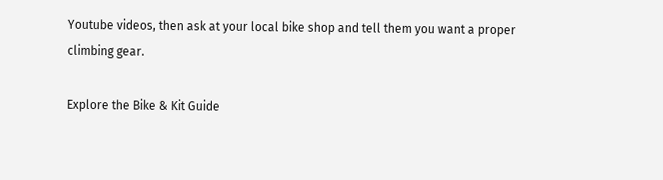Youtube videos, then ask at your local bike shop and tell them you want a proper climbing gear.

Explore the Bike & Kit Guide